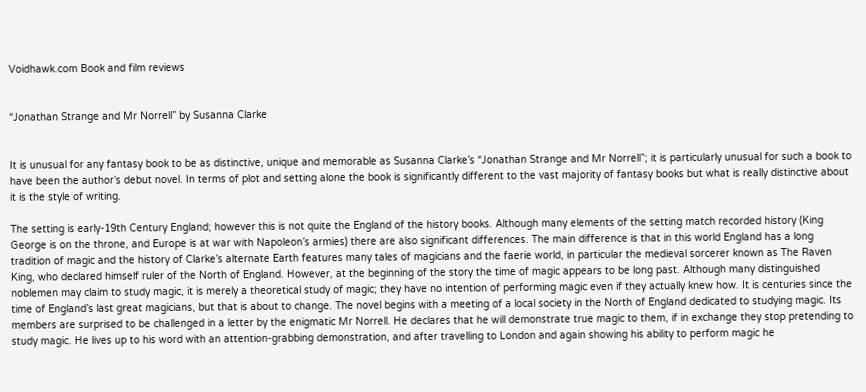Voidhawk.com Book and film reviews


“Jonathan Strange and Mr Norrell” by Susanna Clarke


It is unusual for any fantasy book to be as distinctive, unique and memorable as Susanna Clarke’s “Jonathan Strange and Mr Norrell”; it is particularly unusual for such a book to have been the author’s debut novel. In terms of plot and setting alone the book is significantly different to the vast majority of fantasy books but what is really distinctive about it is the style of writing.

The setting is early-19th Century England; however this is not quite the England of the history books. Although many elements of the setting match recorded history (King George is on the throne, and Europe is at war with Napoleon’s armies) there are also significant differences. The main difference is that in this world England has a long tradition of magic and the history of Clarke’s alternate Earth features many tales of magicians and the faerie world, in particular the medieval sorcerer known as The Raven King, who declared himself ruler of the North of England. However, at the beginning of the story the time of magic appears to be long past. Although many distinguished noblemen may claim to study magic, it is merely a theoretical study of magic; they have no intention of performing magic even if they actually knew how. It is centuries since the time of England’s last great magicians, but that is about to change. The novel begins with a meeting of a local society in the North of England dedicated to studying magic. Its members are surprised to be challenged in a letter by the enigmatic Mr Norrell. He declares that he will demonstrate true magic to them, if in exchange they stop pretending to study magic. He lives up to his word with an attention-grabbing demonstration, and after travelling to London and again showing his ability to perform magic he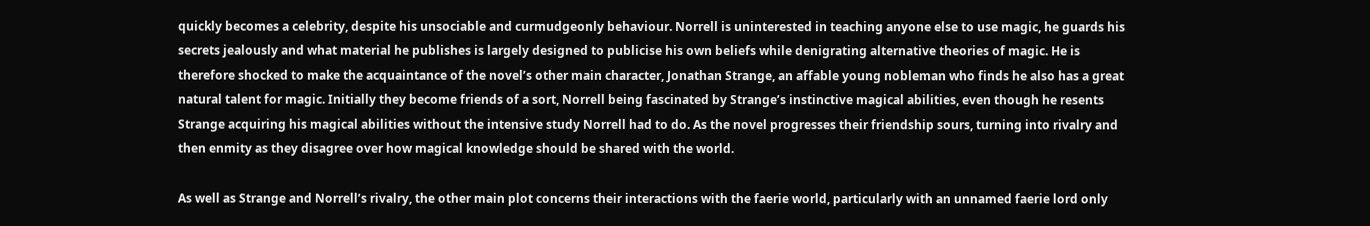quickly becomes a celebrity, despite his unsociable and curmudgeonly behaviour. Norrell is uninterested in teaching anyone else to use magic, he guards his secrets jealously and what material he publishes is largely designed to publicise his own beliefs while denigrating alternative theories of magic. He is therefore shocked to make the acquaintance of the novel’s other main character, Jonathan Strange, an affable young nobleman who finds he also has a great natural talent for magic. Initially they become friends of a sort, Norrell being fascinated by Strange’s instinctive magical abilities, even though he resents Strange acquiring his magical abilities without the intensive study Norrell had to do. As the novel progresses their friendship sours, turning into rivalry and then enmity as they disagree over how magical knowledge should be shared with the world.

As well as Strange and Norrell’s rivalry, the other main plot concerns their interactions with the faerie world, particularly with an unnamed faerie lord only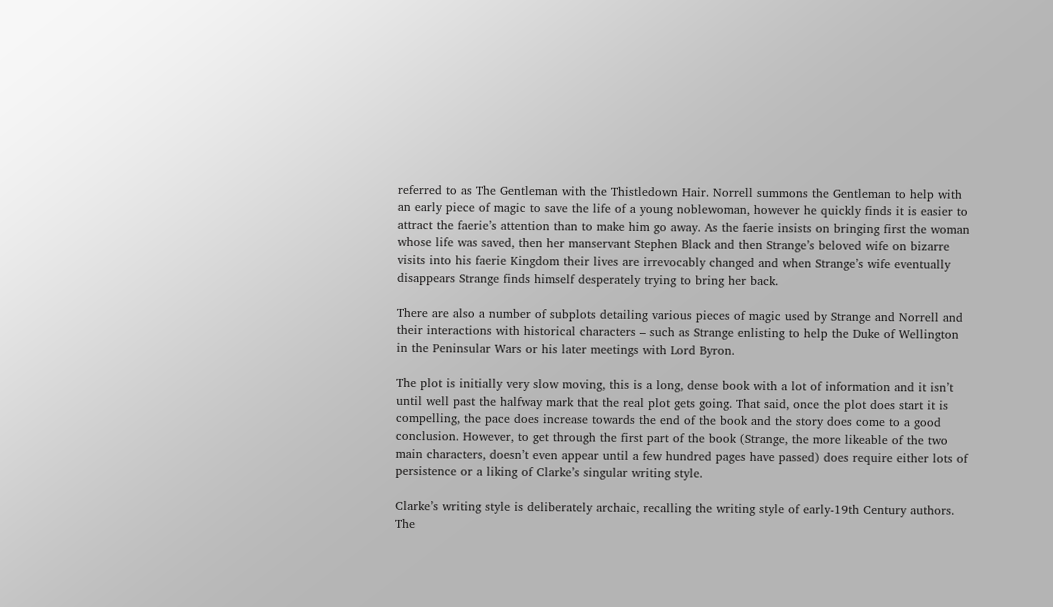referred to as The Gentleman with the Thistledown Hair. Norrell summons the Gentleman to help with an early piece of magic to save the life of a young noblewoman, however he quickly finds it is easier to attract the faerie’s attention than to make him go away. As the faerie insists on bringing first the woman whose life was saved, then her manservant Stephen Black and then Strange’s beloved wife on bizarre visits into his faerie Kingdom their lives are irrevocably changed and when Strange’s wife eventually disappears Strange finds himself desperately trying to bring her back.

There are also a number of subplots detailing various pieces of magic used by Strange and Norrell and their interactions with historical characters – such as Strange enlisting to help the Duke of Wellington in the Peninsular Wars or his later meetings with Lord Byron.

The plot is initially very slow moving, this is a long, dense book with a lot of information and it isn’t until well past the halfway mark that the real plot gets going. That said, once the plot does start it is compelling, the pace does increase towards the end of the book and the story does come to a good conclusion. However, to get through the first part of the book (Strange, the more likeable of the two main characters, doesn’t even appear until a few hundred pages have passed) does require either lots of persistence or a liking of Clarke’s singular writing style.

Clarke’s writing style is deliberately archaic, recalling the writing style of early-19th Century authors. The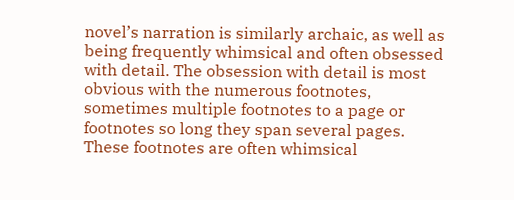novel’s narration is similarly archaic, as well as being frequently whimsical and often obsessed with detail. The obsession with detail is most obvious with the numerous footnotes, sometimes multiple footnotes to a page or footnotes so long they span several pages. These footnotes are often whimsical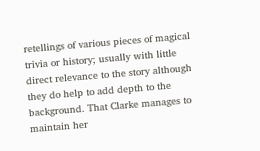retellings of various pieces of magical trivia or history; usually with little direct relevance to the story although they do help to add depth to the background. That Clarke manages to maintain her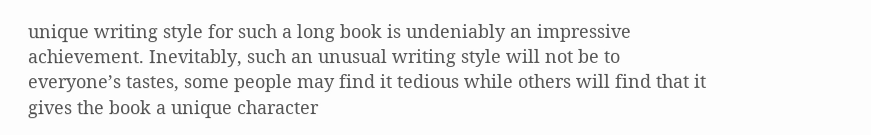unique writing style for such a long book is undeniably an impressive achievement. Inevitably, such an unusual writing style will not be to everyone’s tastes, some people may find it tedious while others will find that it gives the book a unique character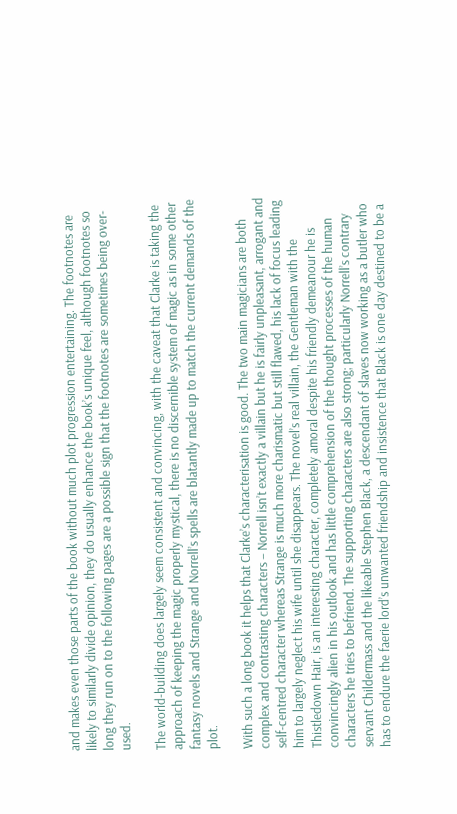and makes even those parts of the book without much plot progression entertaining. The footnotes are likely to similarly divide opinion, they do usually enhance the book’s unique feel, although footnotes so long they run on to the following pages are a possible sign that the footnotes are sometimes being over-used.

The world-building does largely seem consistent and convincing, with the caveat that Clarke is taking the approach of keeping the magic properly mystical, there is no discernible system of magic as in some other fantasy novels and Strange and Norrell’s spells are blatantly made up to match the current demands of the plot.

With such a long book it helps that Clarke’s characterisation is good. The two main magicians are both complex and contrasting characters – Norrell isn’t exactly a villain but he is fairly unpleasant, arrogant and self-centred character whereas Strange is much more charismatic but still flawed, his lack of focus leading him to largely neglect his wife until she disappears. The novel’s real villain, the Gentleman with the Thistledown Hair, is an interesting character, completely amoral despite his friendly demeanour he is convincingly alien in his outlook and has little comprehension of the thought processes of the human characters he tries to befriend. The supporting characters are also strong; particularly Norrell’s contrary servant Childermass and the likeable Stephen Black, a descendant of slaves now working as a butler who has to endure the faerie lord’s unwanted friendship and insistence that Black is one day destined to be a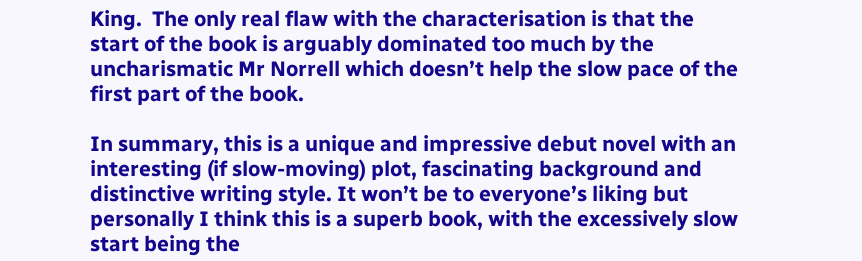King.  The only real flaw with the characterisation is that the start of the book is arguably dominated too much by the uncharismatic Mr Norrell which doesn’t help the slow pace of the first part of the book.

In summary, this is a unique and impressive debut novel with an interesting (if slow-moving) plot, fascinating background and distinctive writing style. It won’t be to everyone’s liking but personally I think this is a superb book, with the excessively slow start being the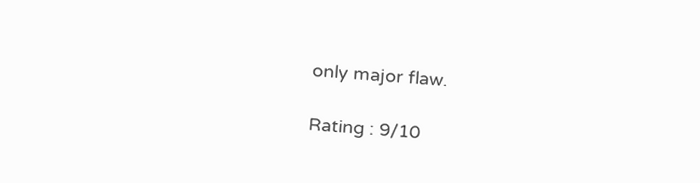only major flaw.

Rating : 9/10